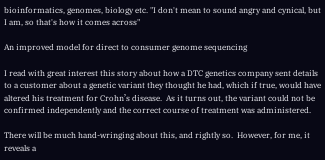bioinformatics, genomes, biology etc. "I don't mean to sound angry and cynical, but I am, so that's how it comes across"

An improved model for direct to consumer genome sequencing

I read with great interest this story about how a DTC genetics company sent details to a customer about a genetic variant they thought he had, which if true, would have altered his treatment for Crohn’s disease.  As it turns out, the variant could not be confirmed independently and the correct course of treatment was administered.

There will be much hand-wringing about this, and rightly so.  However, for me, it reveals a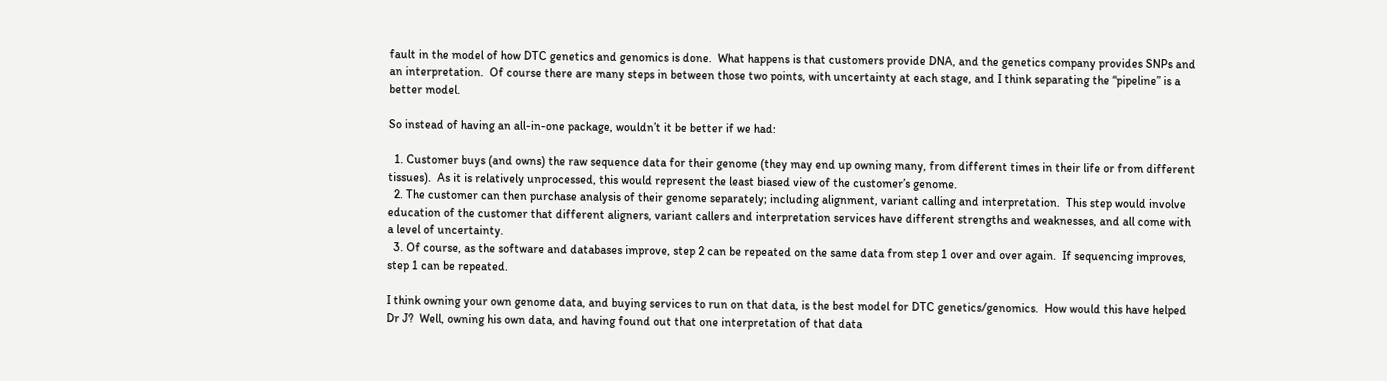fault in the model of how DTC genetics and genomics is done.  What happens is that customers provide DNA, and the genetics company provides SNPs and an interpretation.  Of course there are many steps in between those two points, with uncertainty at each stage, and I think separating the “pipeline” is a better model.

So instead of having an all-in-one package, wouldn’t it be better if we had:

  1. Customer buys (and owns) the raw sequence data for their genome (they may end up owning many, from different times in their life or from different tissues).  As it is relatively unprocessed, this would represent the least biased view of the customer’s genome.
  2. The customer can then purchase analysis of their genome separately; including alignment, variant calling and interpretation.  This step would involve education of the customer that different aligners, variant callers and interpretation services have different strengths and weaknesses, and all come with a level of uncertainty.
  3. Of course, as the software and databases improve, step 2 can be repeated on the same data from step 1 over and over again.  If sequencing improves, step 1 can be repeated.

I think owning your own genome data, and buying services to run on that data, is the best model for DTC genetics/genomics.  How would this have helped Dr J?  Well, owning his own data, and having found out that one interpretation of that data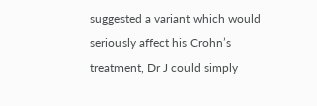suggested a variant which would seriously affect his Crohn’s treatment, Dr J could simply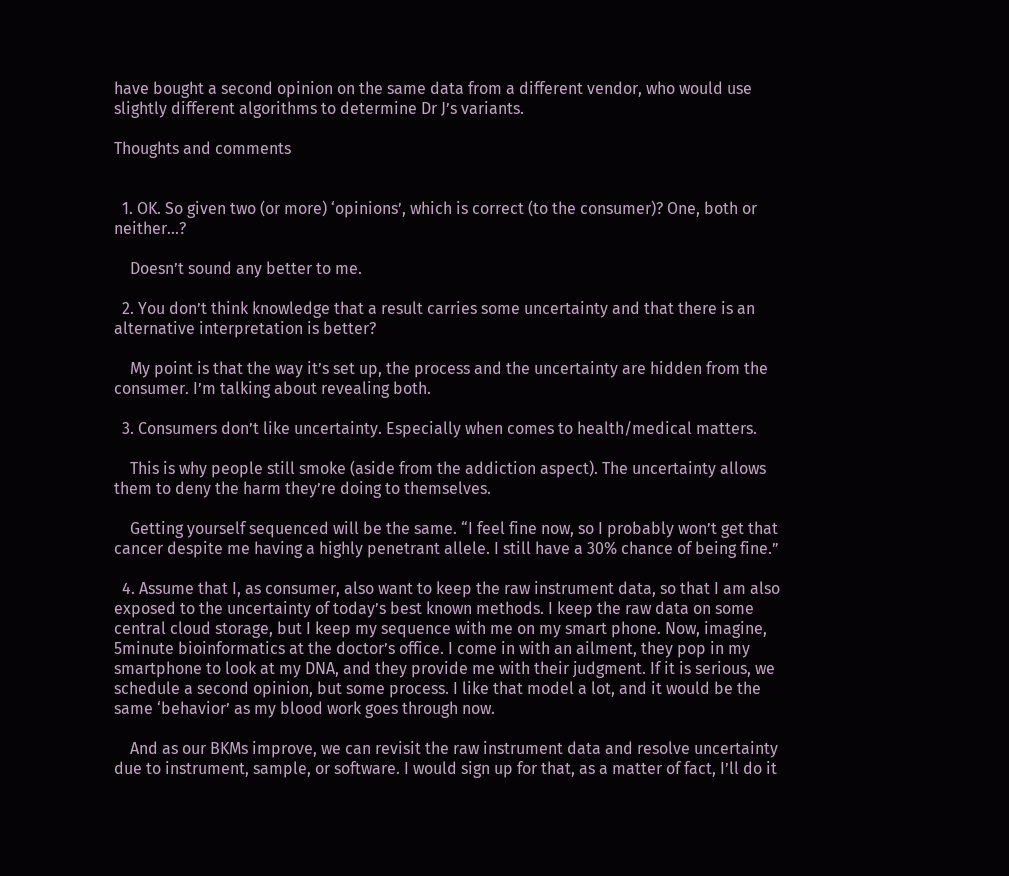have bought a second opinion on the same data from a different vendor, who would use slightly different algorithms to determine Dr J’s variants.

Thoughts and comments


  1. OK. So given two (or more) ‘opinions’, which is correct (to the consumer)? One, both or neither…?

    Doesn’t sound any better to me.

  2. You don’t think knowledge that a result carries some uncertainty and that there is an alternative interpretation is better?

    My point is that the way it’s set up, the process and the uncertainty are hidden from the consumer. I’m talking about revealing both.

  3. Consumers don’t like uncertainty. Especially when comes to health/medical matters.

    This is why people still smoke (aside from the addiction aspect). The uncertainty allows them to deny the harm they’re doing to themselves.

    Getting yourself sequenced will be the same. “I feel fine now, so I probably won’t get that cancer despite me having a highly penetrant allele. I still have a 30% chance of being fine.”

  4. Assume that I, as consumer, also want to keep the raw instrument data, so that I am also exposed to the uncertainty of today’s best known methods. I keep the raw data on some central cloud storage, but I keep my sequence with me on my smart phone. Now, imagine, 5minute bioinformatics at the doctor’s office. I come in with an ailment, they pop in my smartphone to look at my DNA, and they provide me with their judgment. If it is serious, we schedule a second opinion, but some process. I like that model a lot, and it would be the same ‘behavior’ as my blood work goes through now.

    And as our BKMs improve, we can revisit the raw instrument data and resolve uncertainty due to instrument, sample, or software. I would sign up for that, as a matter of fact, I’ll do it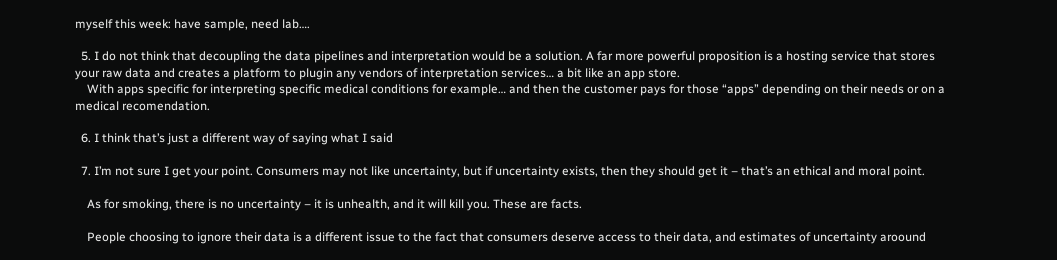myself this week: have sample, need lab….

  5. I do not think that decoupling the data pipelines and interpretation would be a solution. A far more powerful proposition is a hosting service that stores your raw data and creates a platform to plugin any vendors of interpretation services… a bit like an app store.
    With apps specific for interpreting specific medical conditions for example… and then the customer pays for those “apps” depending on their needs or on a medical recomendation.

  6. I think that’s just a different way of saying what I said

  7. I’m not sure I get your point. Consumers may not like uncertainty, but if uncertainty exists, then they should get it – that’s an ethical and moral point.

    As for smoking, there is no uncertainty – it is unhealth, and it will kill you. These are facts.

    People choosing to ignore their data is a different issue to the fact that consumers deserve access to their data, and estimates of uncertainty aroound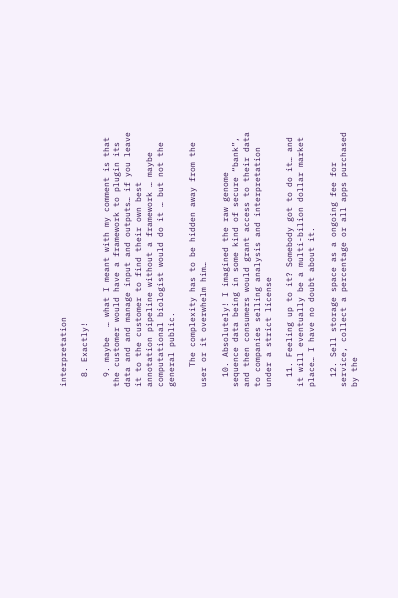interpretation

  8. Exactly!

  9. maybe  … what I meant with my comment is that the customer would have a framework to plugin its data and and manage input and outputs… if you leave it to the customer to find their own best annotation pipeline without a framework … maybe computational biologist would do it … but not the general public.

    The complexity has to be hidden away from the user or it overwhelm him…

  10. Absolutely! I imagined the raw genome sequence data being in some kind of secure “bank”, and then consumers would grant access to their data to companies selling analysis and interpretation under a strict license

  11. Feeling up to it? Somebody got to do it… and it will eventually be a multi-bilion dollar market place… I have no doubt about it.

  12. Sell storage space as a ongoing fee for service, collect a percentage or all apps purchased by the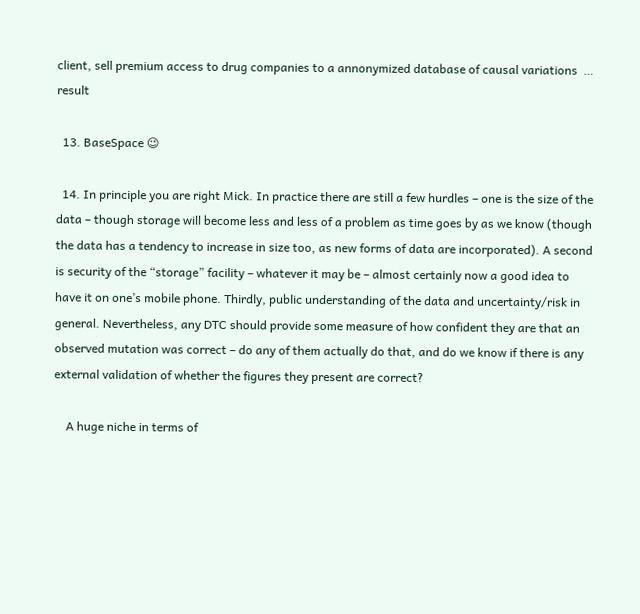client, sell premium access to drug companies to a annonymized database of causal variations  … result

  13. BaseSpace 😉

  14. In principle you are right Mick. In practice there are still a few hurdles – one is the size of the data – though storage will become less and less of a problem as time goes by as we know (though the data has a tendency to increase in size too, as new forms of data are incorporated). A second is security of the “storage” facility – whatever it may be – almost certainly now a good idea to have it on one’s mobile phone. Thirdly, public understanding of the data and uncertainty/risk in general. Nevertheless, any DTC should provide some measure of how confident they are that an observed mutation was correct – do any of them actually do that, and do we know if there is any external validation of whether the figures they present are correct?

    A huge niche in terms of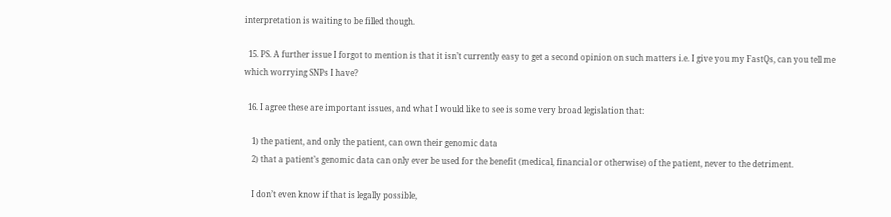interpretation is waiting to be filled though.

  15. PS. A further issue I forgot to mention is that it isn’t currently easy to get a second opinion on such matters i.e. I give you my FastQs, can you tell me which worrying SNPs I have?

  16. I agree these are important issues, and what I would like to see is some very broad legislation that:

    1) the patient, and only the patient, can own their genomic data
    2) that a patient’s genomic data can only ever be used for the benefit (medical, financial or otherwise) of the patient, never to the detriment.

    I don’t even know if that is legally possible,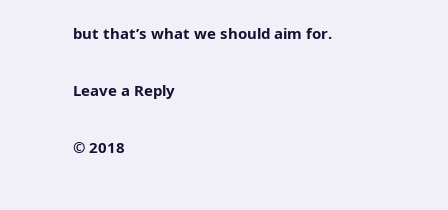but that’s what we should aim for.

Leave a Reply

© 2018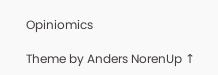Opiniomics

Theme by Anders NorenUp ↑